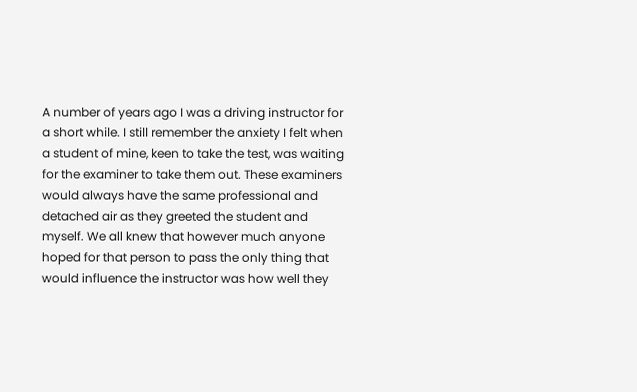A number of years ago I was a driving instructor for a short while. I still remember the anxiety I felt when a student of mine, keen to take the test, was waiting for the examiner to take them out. These examiners would always have the same professional and detached air as they greeted the student and myself. We all knew that however much anyone hoped for that person to pass the only thing that would influence the instructor was how well they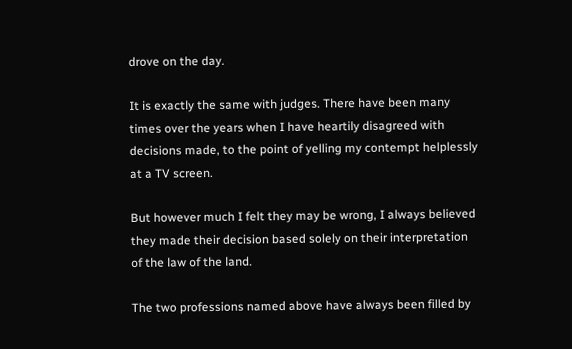drove on the day.

It is exactly the same with judges. There have been many times over the years when I have heartily disagreed with decisions made, to the point of yelling my contempt helplessly at a TV screen.

But however much I felt they may be wrong, I always believed they made their decision based solely on their interpretation of the law of the land.

The two professions named above have always been filled by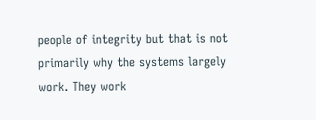people of integrity but that is not primarily why the systems largely work. They work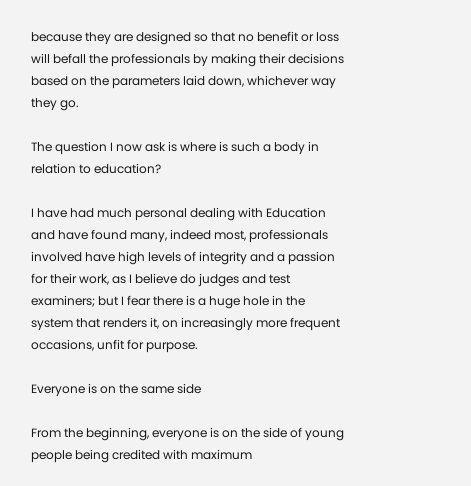because they are designed so that no benefit or loss will befall the professionals by making their decisions based on the parameters laid down, whichever way they go.

The question I now ask is where is such a body in relation to education?

I have had much personal dealing with Education and have found many, indeed most, professionals involved have high levels of integrity and a passion for their work, as I believe do judges and test examiners; but I fear there is a huge hole in the system that renders it, on increasingly more frequent occasions, unfit for purpose.

Everyone is on the same side

From the beginning, everyone is on the side of young people being credited with maximum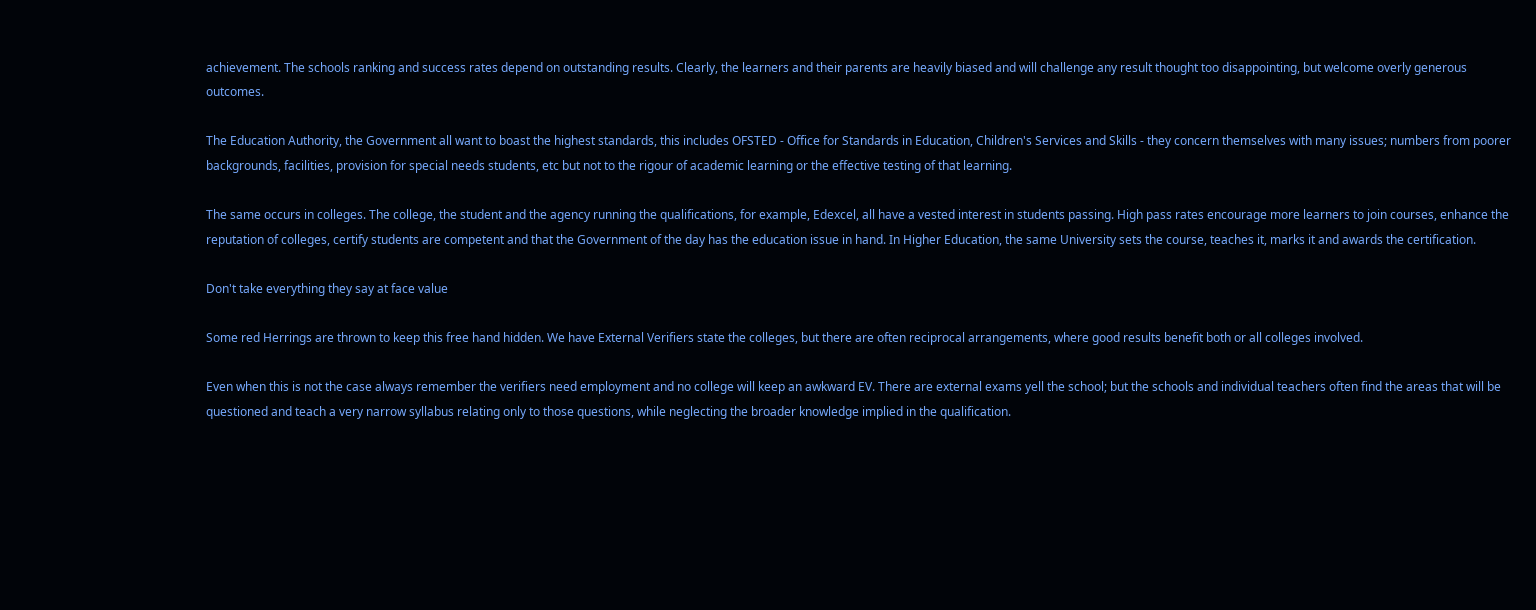achievement. The schools ranking and success rates depend on outstanding results. Clearly, the learners and their parents are heavily biased and will challenge any result thought too disappointing, but welcome overly generous outcomes.

The Education Authority, the Government all want to boast the highest standards, this includes OFSTED - Office for Standards in Education, Children's Services and Skills - they concern themselves with many issues; numbers from poorer backgrounds, facilities, provision for special needs students, etc but not to the rigour of academic learning or the effective testing of that learning.

The same occurs in colleges. The college, the student and the agency running the qualifications, for example, Edexcel, all have a vested interest in students passing. High pass rates encourage more learners to join courses, enhance the reputation of colleges, certify students are competent and that the Government of the day has the education issue in hand. In Higher Education, the same University sets the course, teaches it, marks it and awards the certification.

Don't take everything they say at face value

Some red Herrings are thrown to keep this free hand hidden. We have External Verifiers state the colleges, but there are often reciprocal arrangements, where good results benefit both or all colleges involved.

Even when this is not the case always remember the verifiers need employment and no college will keep an awkward EV. There are external exams yell the school; but the schools and individual teachers often find the areas that will be questioned and teach a very narrow syllabus relating only to those questions, while neglecting the broader knowledge implied in the qualification.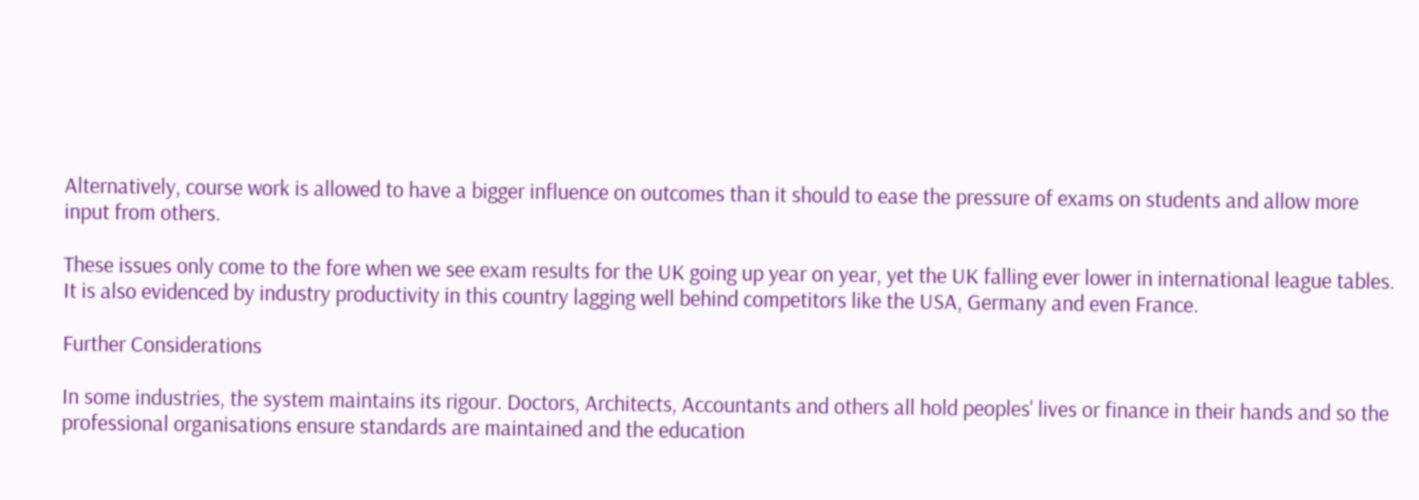Alternatively, course work is allowed to have a bigger influence on outcomes than it should to ease the pressure of exams on students and allow more input from others.

These issues only come to the fore when we see exam results for the UK going up year on year, yet the UK falling ever lower in international league tables. It is also evidenced by industry productivity in this country lagging well behind competitors like the USA, Germany and even France.

Further Considerations

In some industries, the system maintains its rigour. Doctors, Architects, Accountants and others all hold peoples' lives or finance in their hands and so the professional organisations ensure standards are maintained and the education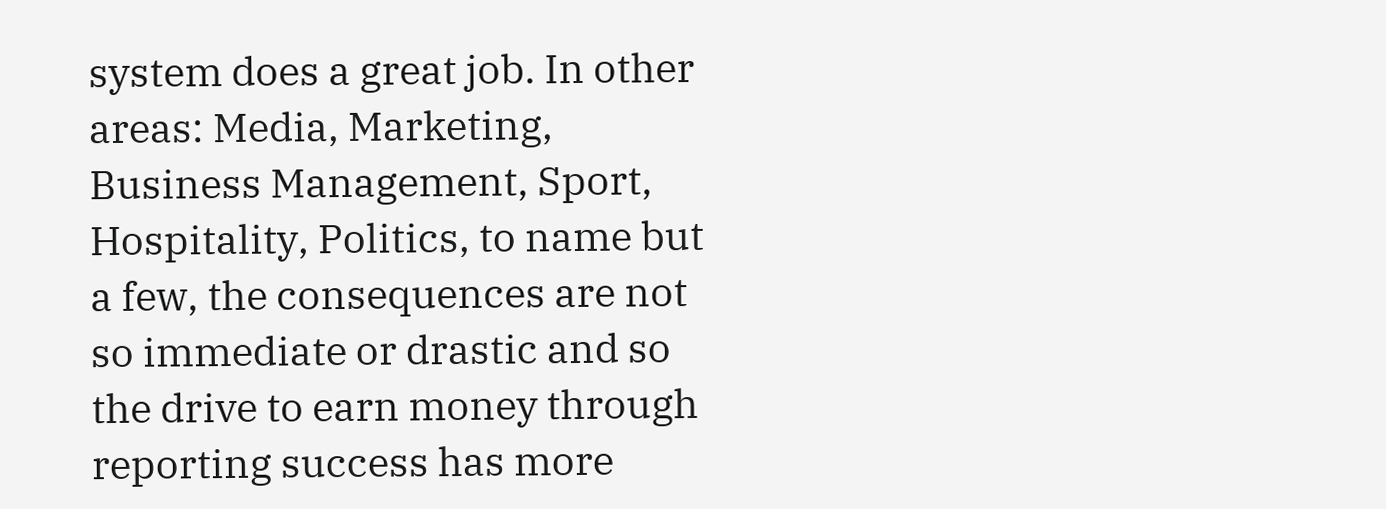system does a great job. In other areas: Media, Marketing, Business Management, Sport, Hospitality, Politics, to name but a few, the consequences are not so immediate or drastic and so the drive to earn money through reporting success has more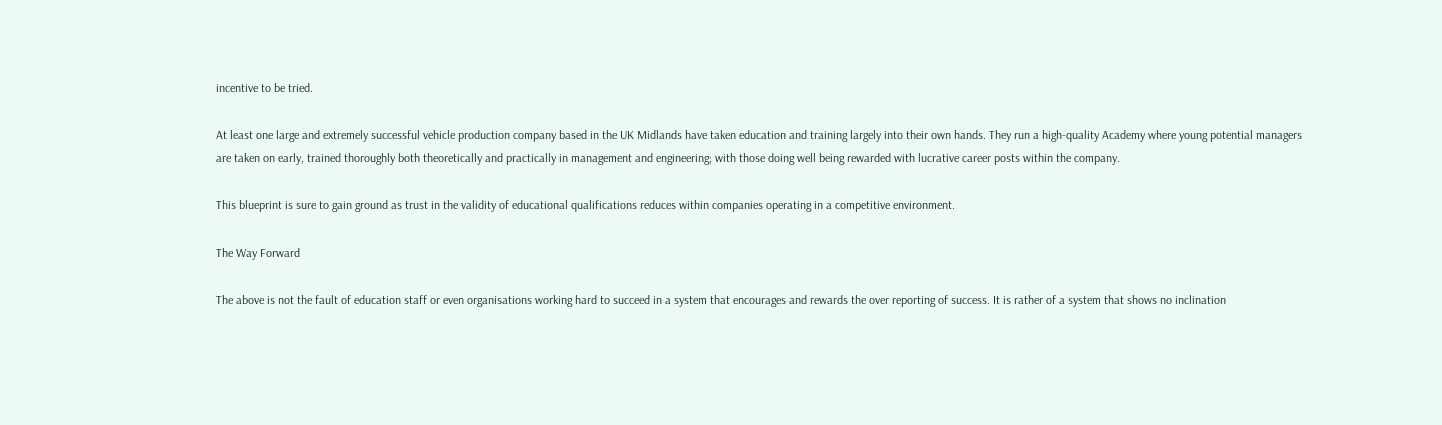incentive to be tried.

At least one large and extremely successful vehicle production company based in the UK Midlands have taken education and training largely into their own hands. They run a high-quality Academy where young potential managers are taken on early, trained thoroughly both theoretically and practically in management and engineering; with those doing well being rewarded with lucrative career posts within the company.

This blueprint is sure to gain ground as trust in the validity of educational qualifications reduces within companies operating in a competitive environment.

The Way Forward

The above is not the fault of education staff or even organisations working hard to succeed in a system that encourages and rewards the over reporting of success. It is rather of a system that shows no inclination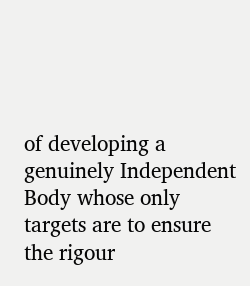of developing a genuinely Independent Body whose only targets are to ensure the rigour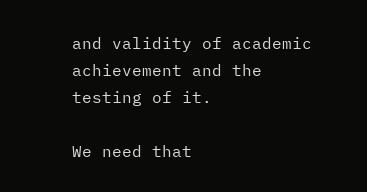and validity of academic achievement and the testing of it.

We need that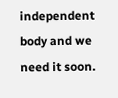independent body and we need it soon.